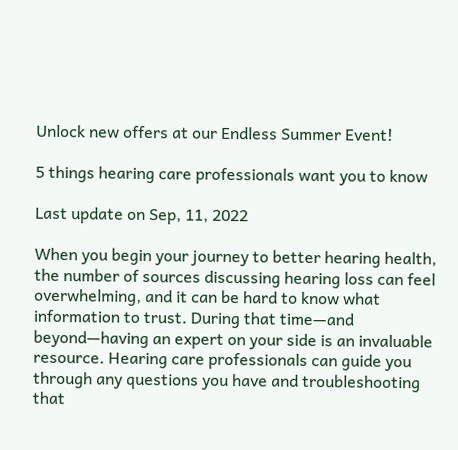Unlock new offers at our Endless Summer Event!

5 things hearing care professionals want you to know

Last update on Sep, 11, 2022

When you begin your journey to better hearing health, the number of sources discussing hearing loss can feel overwhelming, and it can be hard to know what information to trust. During that time—and beyond—having an expert on your side is an invaluable resource. Hearing care professionals can guide you through any questions you have and troubleshooting that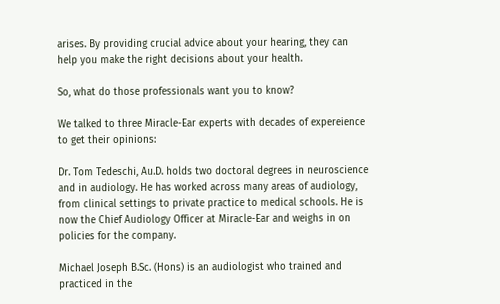arises. By providing crucial advice about your hearing, they can help you make the right decisions about your health.

So, what do those professionals want you to know?

We talked to three Miracle-Ear experts with decades of expereience to get their opinions:

Dr. Tom Tedeschi, Au.D. holds two doctoral degrees in neuroscience and in audiology. He has worked across many areas of audiology, from clinical settings to private practice to medical schools. He is now the Chief Audiology Officer at Miracle-Ear and weighs in on policies for the company.

Michael Joseph B.Sc. (Hons) is an audiologist who trained and practiced in the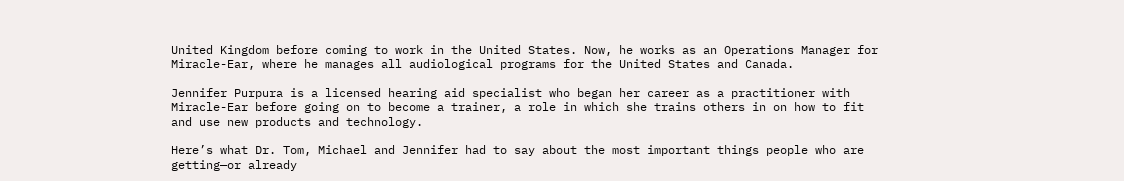United Kingdom before coming to work in the United States. Now, he works as an Operations Manager for Miracle-Ear, where he manages all audiological programs for the United States and Canada.

Jennifer Purpura is a licensed hearing aid specialist who began her career as a practitioner with Miracle-Ear before going on to become a trainer, a role in which she trains others in on how to fit and use new products and technology.

Here’s what Dr. Tom, Michael and Jennifer had to say about the most important things people who are getting—or already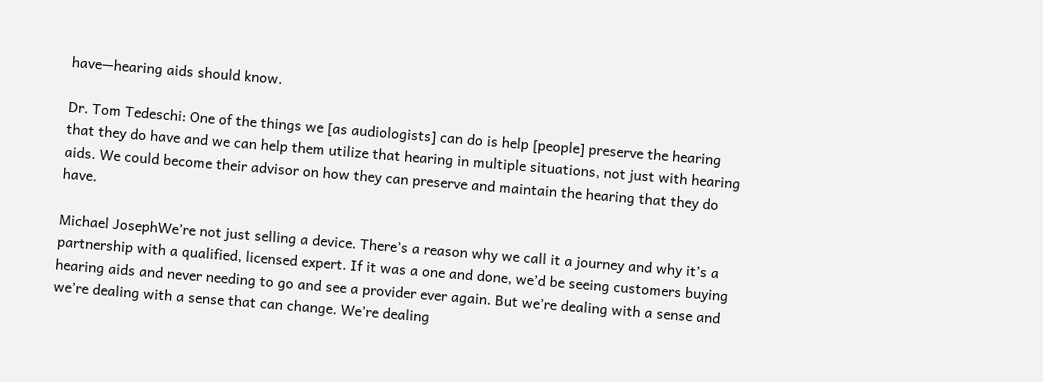have—hearing aids should know.

Dr. Tom Tedeschi: One of the things we [as audiologists] can do is help [people] preserve the hearing that they do have and we can help them utilize that hearing in multiple situations, not just with hearing aids. We could become their advisor on how they can preserve and maintain the hearing that they do have.

Michael JosephWe’re not just selling a device. There’s a reason why we call it a journey and why it’s a partnership with a qualified, licensed expert. If it was a one and done, we’d be seeing customers buying hearing aids and never needing to go and see a provider ever again. But we’re dealing with a sense and we’re dealing with a sense that can change. We’re dealing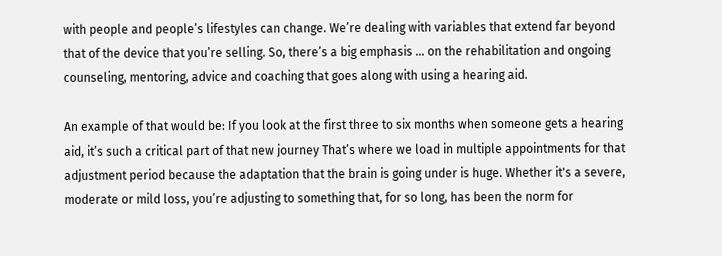with people and people’s lifestyles can change. We’re dealing with variables that extend far beyond that of the device that you’re selling. So, there’s a big emphasis … on the rehabilitation and ongoing counseling, mentoring, advice and coaching that goes along with using a hearing aid.

An example of that would be: If you look at the first three to six months when someone gets a hearing aid, it’s such a critical part of that new journey That’s where we load in multiple appointments for that adjustment period because the adaptation that the brain is going under is huge. Whether it's a severe, moderate or mild loss, you’re adjusting to something that, for so long, has been the norm for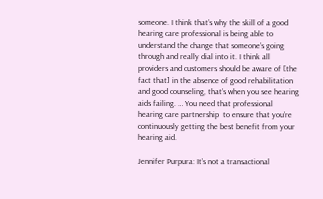someone. I think that’s why the skill of a good hearing care professional is being able to understand the change that someone’s going through and really dial into it. I think all providers and customers should be aware of [the fact that] in the absence of good rehabilitation and good counseling, that’s when you see hearing aids failing. … You need that professional hearing care partnership  to ensure that you’re continuously getting the best benefit from your hearing aid.

Jennifer Purpura: It’s not a transactional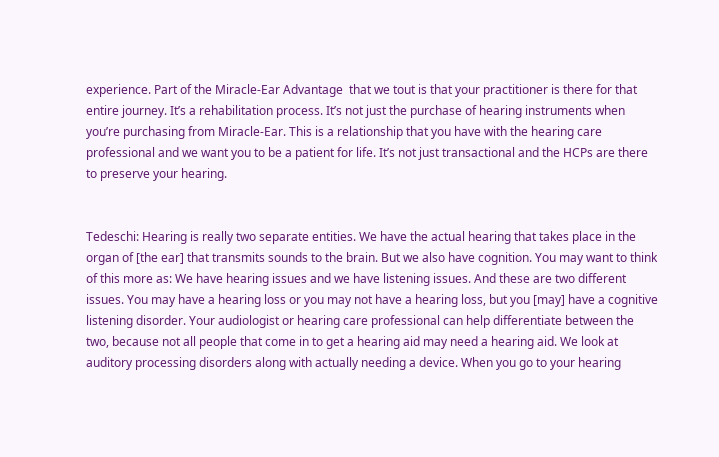experience. Part of the Miracle-Ear Advantage  that we tout is that your practitioner is there for that entire journey. It’s a rehabilitation process. It’s not just the purchase of hearing instruments when you’re purchasing from Miracle-Ear. This is a relationship that you have with the hearing care professional and we want you to be a patient for life. It’s not just transactional and the HCPs are there to preserve your hearing.


Tedeschi: Hearing is really two separate entities. We have the actual hearing that takes place in the organ of [the ear] that transmits sounds to the brain. But we also have cognition. You may want to think of this more as: We have hearing issues and we have listening issues. And these are two different issues. You may have a hearing loss or you may not have a hearing loss, but you [may] have a cognitive listening disorder. Your audiologist or hearing care professional can help differentiate between the two, because not all people that come in to get a hearing aid may need a hearing aid. We look at auditory processing disorders along with actually needing a device. When you go to your hearing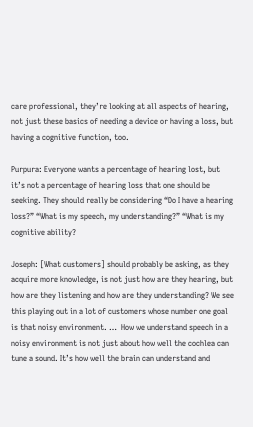care professional, they’re looking at all aspects of hearing, not just these basics of needing a device or having a loss, but having a cognitive function, too.

Purpura: Everyone wants a percentage of hearing lost, but it’s not a percentage of hearing loss that one should be seeking. They should really be considering “Do I have a hearing loss?” “What is my speech, my understanding?” “What is my cognitive ability?

Joseph: [What customers] should probably be asking, as they acquire more knowledge, is not just how are they hearing, but how are they listening and how are they understanding? We see this playing out in a lot of customers whose number one goal is that noisy environment. …  How we understand speech in a noisy environment is not just about how well the cochlea can tune a sound. It’s how well the brain can understand and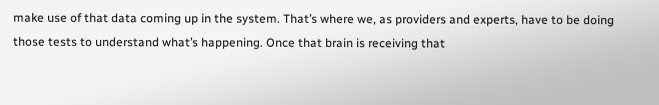make use of that data coming up in the system. That’s where we, as providers and experts, have to be doing those tests to understand what’s happening. Once that brain is receiving that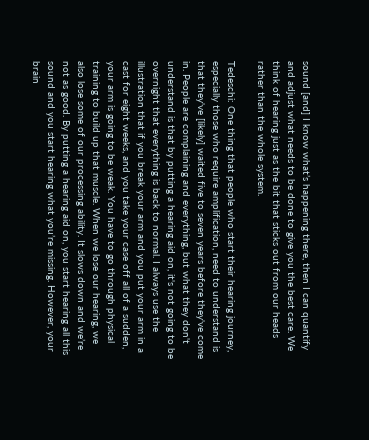sound [and] I know what’s happening there, then I can quantify and adjust what needs to be done to give you the best care. We think of hearing just as the bit that sticks out from our heads rather than the whole system.

Tedeschi: One thing that people who start their hearing journey, especially those who require amplification, need to understand is that they've [likely] waited five to seven years before they've come in. People are complaining and everything, but what they don't understand is that by putting a hearing aid on, it's not going to be overnight that everything is back to normal. I always use the illustration that if you break your arm and you put your arm in a cast for eight weeks, and you take your case off all of a sudden, your arm is going to be weak. You have to go through physical training to build up that muscle. When we lose our hearing, we also lose some of our processing ability. It slows down and we’re not as good. By putting a hearing aid on, you start hearing all this sound and you start hearing what you’re missing. However, your brain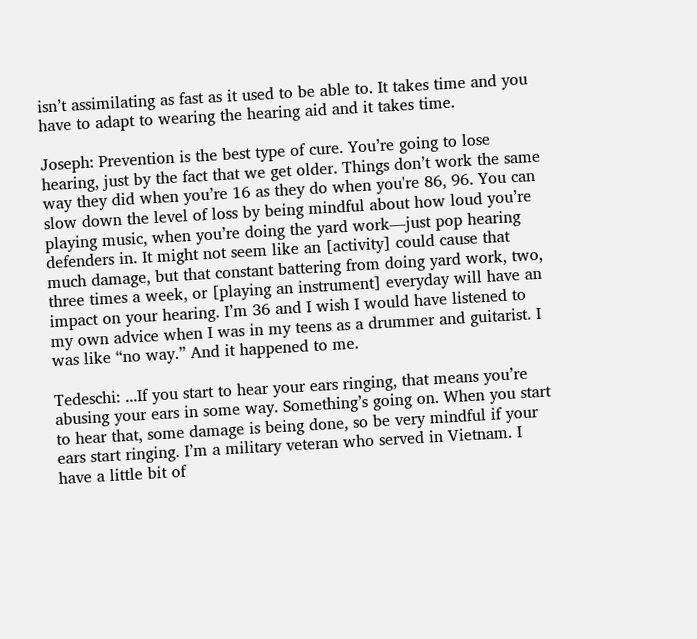isn’t assimilating as fast as it used to be able to. It takes time and you have to adapt to wearing the hearing aid and it takes time.

Joseph: Prevention is the best type of cure. You’re going to lose hearing, just by the fact that we get older. Things don’t work the same way they did when you’re 16 as they do when you're 86, 96. You can slow down the level of loss by being mindful about how loud you’re playing music, when you’re doing the yard work—just pop hearing defenders in. It might not seem like an [activity] could cause that much damage, but that constant battering from doing yard work, two, three times a week, or [playing an instrument] everyday will have an impact on your hearing. I’m 36 and I wish I would have listened to my own advice when I was in my teens as a drummer and guitarist. I was like “no way.” And it happened to me.

Tedeschi: ...If you start to hear your ears ringing, that means you’re abusing your ears in some way. Something’s going on. When you start to hear that, some damage is being done, so be very mindful if your ears start ringing. I’m a military veteran who served in Vietnam. I have a little bit of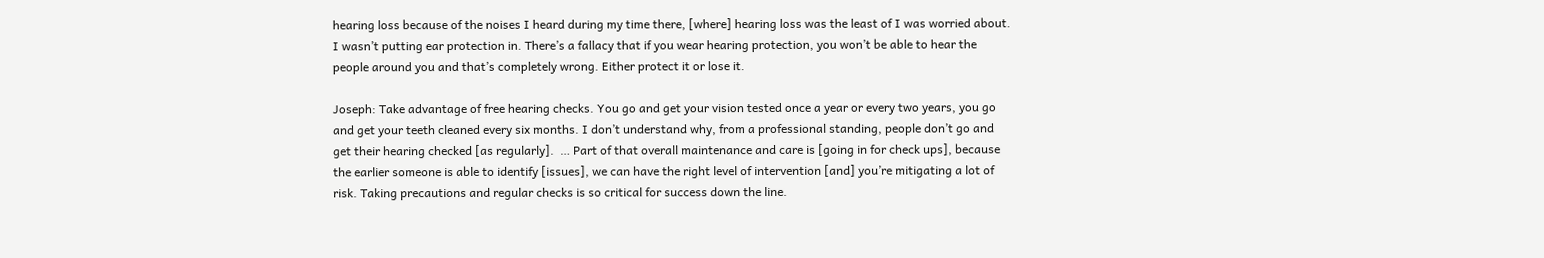hearing loss because of the noises I heard during my time there, [where] hearing loss was the least of I was worried about. I wasn’t putting ear protection in. There’s a fallacy that if you wear hearing protection, you won’t be able to hear the people around you and that’s completely wrong. Either protect it or lose it.

Joseph: Take advantage of free hearing checks. You go and get your vision tested once a year or every two years, you go and get your teeth cleaned every six months. I don’t understand why, from a professional standing, people don’t go and get their hearing checked [as regularly].  … Part of that overall maintenance and care is [going in for check ups], because the earlier someone is able to identify [issues], we can have the right level of intervention [and] you’re mitigating a lot of risk. Taking precautions and regular checks is so critical for success down the line.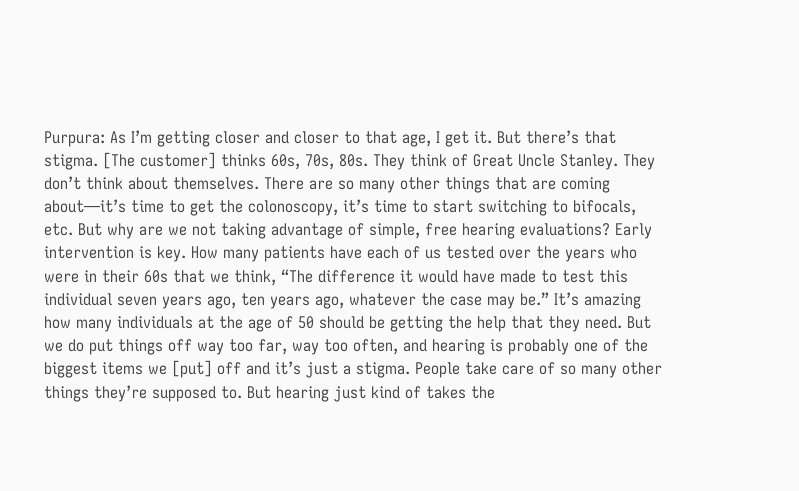Purpura: As I’m getting closer and closer to that age, I get it. But there’s that stigma. [The customer] thinks 60s, 70s, 80s. They think of Great Uncle Stanley. They don’t think about themselves. There are so many other things that are coming about—it’s time to get the colonoscopy, it’s time to start switching to bifocals, etc. But why are we not taking advantage of simple, free hearing evaluations? Early intervention is key. How many patients have each of us tested over the years who were in their 60s that we think, “The difference it would have made to test this individual seven years ago, ten years ago, whatever the case may be.” It’s amazing how many individuals at the age of 50 should be getting the help that they need. But we do put things off way too far, way too often, and hearing is probably one of the biggest items we [put] off and it’s just a stigma. People take care of so many other things they’re supposed to. But hearing just kind of takes the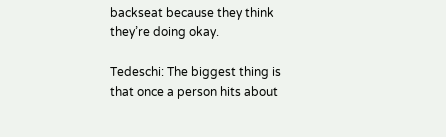backseat because they think they’re doing okay.

Tedeschi: The biggest thing is that once a person hits about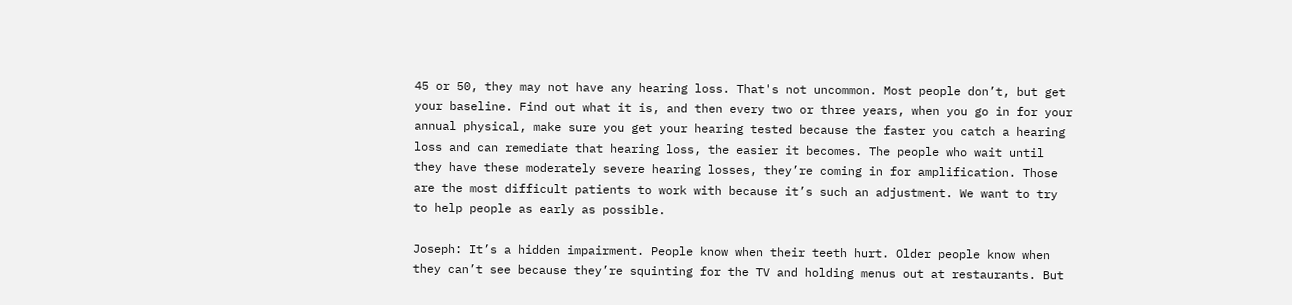45 or 50, they may not have any hearing loss. That's not uncommon. Most people don’t, but get your baseline. Find out what it is, and then every two or three years, when you go in for your annual physical, make sure you get your hearing tested because the faster you catch a hearing loss and can remediate that hearing loss, the easier it becomes. The people who wait until they have these moderately severe hearing losses, they’re coming in for amplification. Those are the most difficult patients to work with because it’s such an adjustment. We want to try to help people as early as possible.

Joseph: It’s a hidden impairment. People know when their teeth hurt. Older people know when they can’t see because they’re squinting for the TV and holding menus out at restaurants. But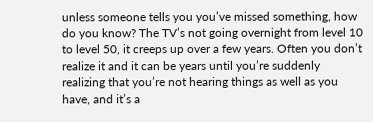unless someone tells you you’ve missed something, how do you know? The TV’s not going overnight from level 10 to level 50, it creeps up over a few years. Often you don’t realize it and it can be years until you’re suddenly realizing that you’re not hearing things as well as you have, and it’s a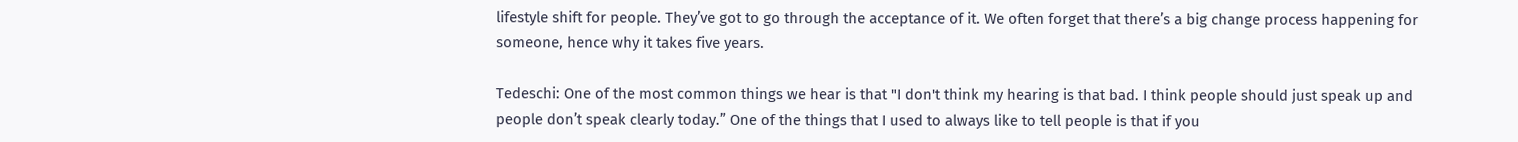lifestyle shift for people. They’ve got to go through the acceptance of it. We often forget that there’s a big change process happening for someone, hence why it takes five years.

Tedeschi: One of the most common things we hear is that "I don't think my hearing is that bad. I think people should just speak up and people don’t speak clearly today.” One of the things that I used to always like to tell people is that if you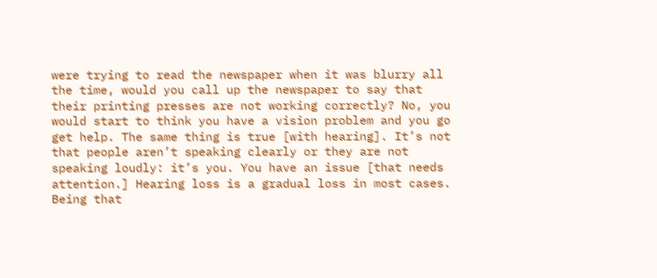were trying to read the newspaper when it was blurry all the time, would you call up the newspaper to say that their printing presses are not working correctly? No, you would start to think you have a vision problem and you go get help. The same thing is true [with hearing]. It’s not that people aren’t speaking clearly or they are not speaking loudly: it’s you. You have an issue [that needs attention.] Hearing loss is a gradual loss in most cases. Being that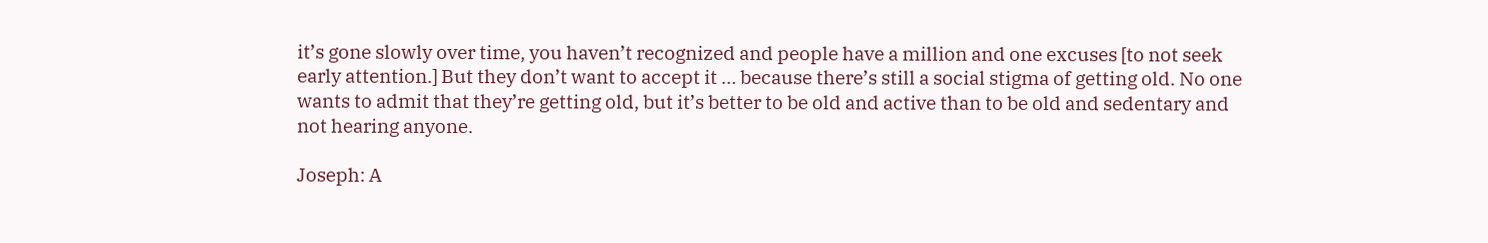it’s gone slowly over time, you haven’t recognized and people have a million and one excuses [to not seek early attention.] But they don’t want to accept it … because there’s still a social stigma of getting old. No one wants to admit that they’re getting old, but it’s better to be old and active than to be old and sedentary and not hearing anyone.

Joseph: A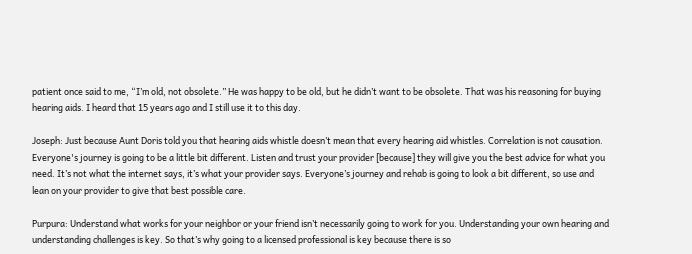patient once said to me, “I’m old, not obsolete.” He was happy to be old, but he didn’t want to be obsolete. That was his reasoning for buying hearing aids. I heard that 15 years ago and I still use it to this day.

Joseph: Just because Aunt Doris told you that hearing aids whistle doesn’t mean that every hearing aid whistles. Correlation is not causation. Everyone's journey is going to be a little bit different. Listen and trust your provider [because] they will give you the best advice for what you need. It’s not what the internet says, it’s what your provider says. Everyone’s journey and rehab is going to look a bit different, so use and lean on your provider to give that best possible care.

Purpura: Understand what works for your neighbor or your friend isn’t necessarily going to work for you. Understanding your own hearing and understanding challenges is key. So that’s why going to a licensed professional is key because there is so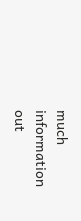much information out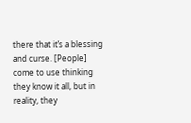there that it’s a blessing and curse. [People] come to use thinking they know it all, but in reality, they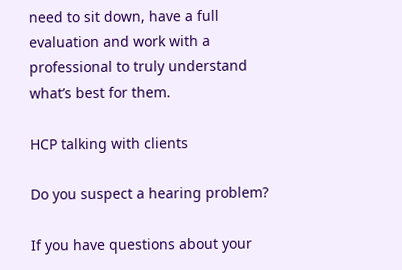need to sit down, have a full evaluation and work with a professional to truly understand what’s best for them.

HCP talking with clients

Do you suspect a hearing problem?

If you have questions about your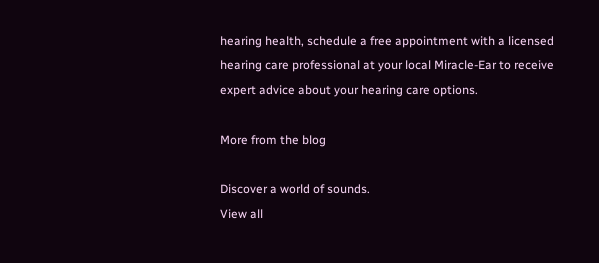hearing health, schedule a free appointment with a licensed hearing care professional at your local Miracle-Ear to receive expert advice about your hearing care options.

More from the blog

Discover a world of sounds.
View all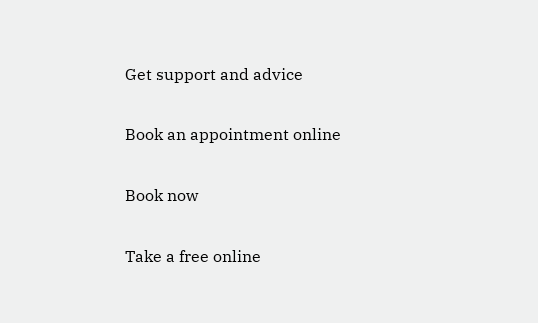Get support and advice

Book an appointment online

Book now

Take a free online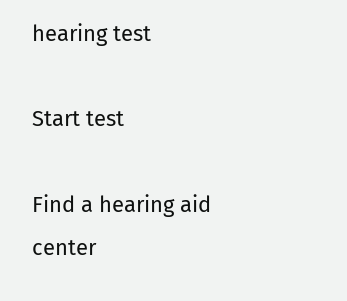hearing test

Start test

Find a hearing aid center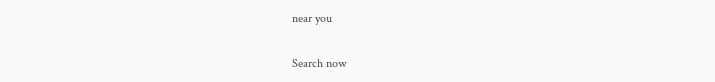near you

Search now